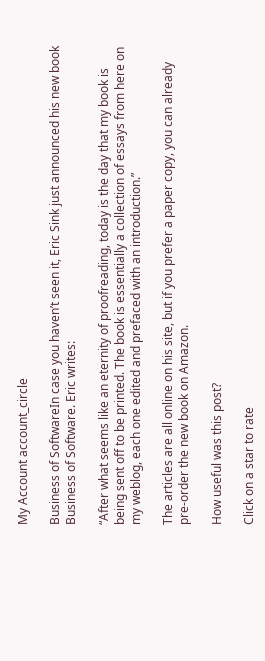My Account account_circle

Business of SoftwareIn case you haven’t seen it, Eric Sink just announced his new book Business of Software. Eric writes:

“After what seems like an eternity of proofreading, today is the day that my book is being sent off to be printed. The book is essentially a collection of essays from here on my weblog, each one edited and prefaced with an introduction.”

The articles are all online on his site, but if you prefer a paper copy, you can already pre-order the new book on Amazon.

How useful was this post?

Click on a star to rate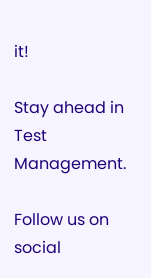it!

Stay ahead in Test Management.

Follow us on social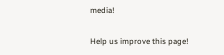media!

Help us improve this page!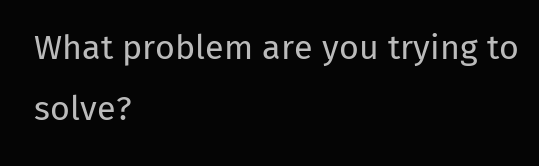What problem are you trying to solve?